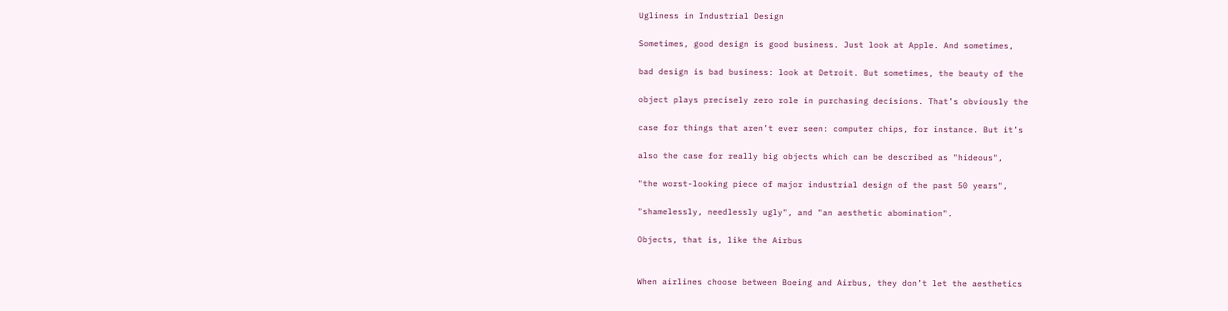Ugliness in Industrial Design

Sometimes, good design is good business. Just look at Apple. And sometimes,

bad design is bad business: look at Detroit. But sometimes, the beauty of the

object plays precisely zero role in purchasing decisions. That’s obviously the

case for things that aren’t ever seen: computer chips, for instance. But it’s

also the case for really big objects which can be described as "hideous",

"the worst-looking piece of major industrial design of the past 50 years",

"shamelessly, needlessly ugly", and "an aesthetic abomination".

Objects, that is, like the Airbus


When airlines choose between Boeing and Airbus, they don’t let the aesthetics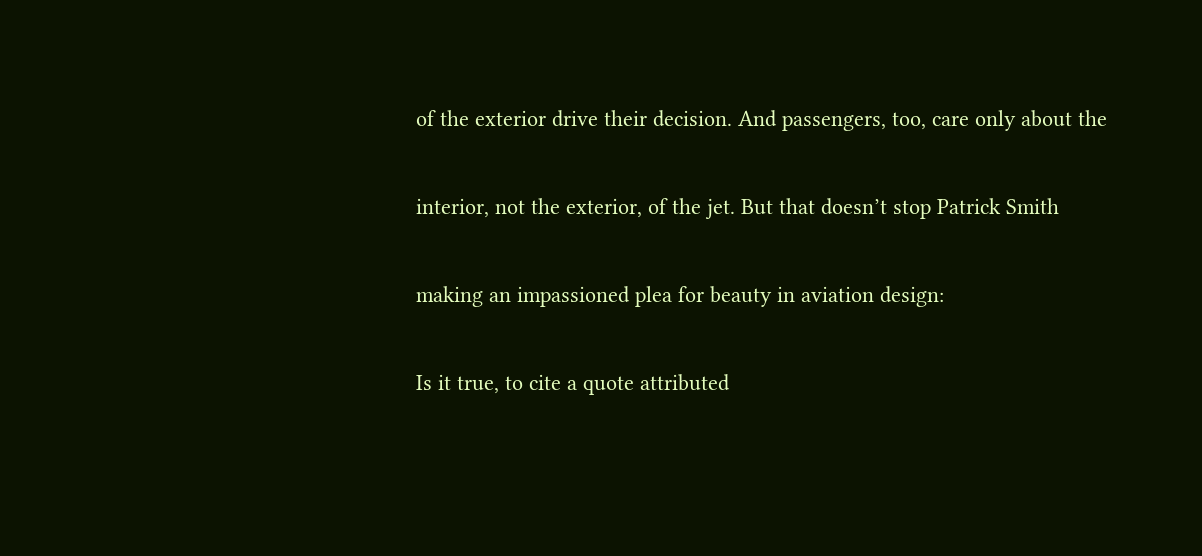of the exterior drive their decision. And passengers, too, care only about the

interior, not the exterior, of the jet. But that doesn’t stop Patrick Smith

making an impassioned plea for beauty in aviation design:

Is it true, to cite a quote attributed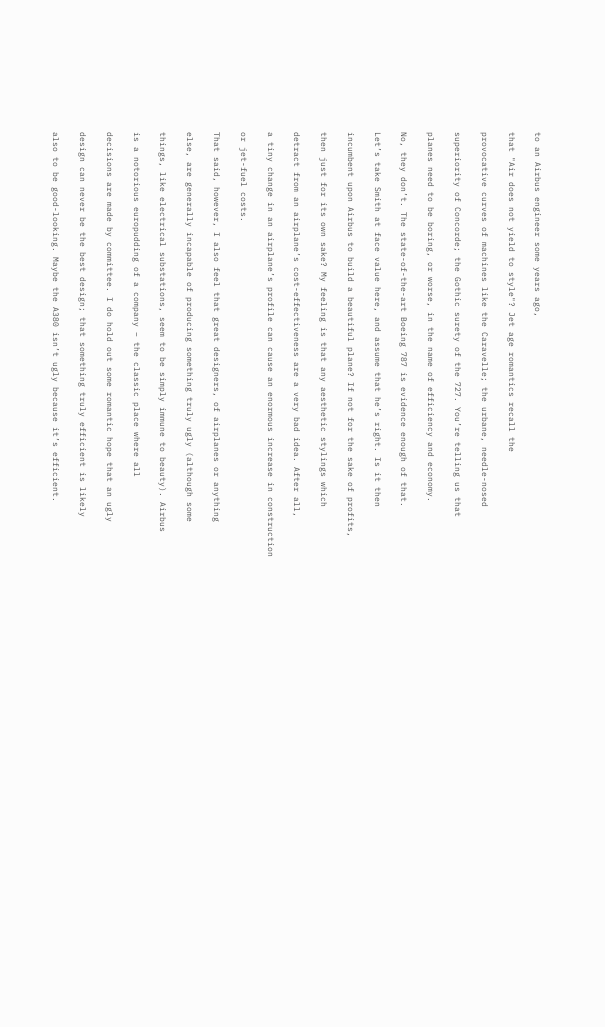to an Airbus engineer some years ago,

that "Air does not yield to style"? Jet age romantics recall the

provocative curves of machines like the Caravelle; the urbane, needle-nosed

superiority of Concorde; the Gothic surety of the 727. You’re telling us that

planes need to be boring, or worse, in the name of efficiency and economy.

No, they don’t. The state-of-the-art Boeing 787 is evidence enough of that.

Let’s take Smith at face value here, and assume that he’s right. Is it then

incumbent upon Airbus to build a beautiful plane? If not for the sake of profits,

then just for its own sake? My feeling is that any aesthetic stylings which

detract from an airplane’s cost-effectiveness are a very bad idea. After all,

a tiny change in an airplane’s profile can cause an enormous increase in construction

or jet-fuel costs.

That said, however, I also feel that great designers, of airplanes or anything

else, are generally incapable of producing something truly ugly (although some

things, like electrical substations, seem to be simply immune to beauty). Airbus

is a notorious europudding of a company – the classic place where all

decisions are made by committee. I do hold out some romantic hope that an ugly

design can never be the best design; that something truly efficient is likely

also to be good-looking. Maybe the A380 isn’t ugly because it’s efficient.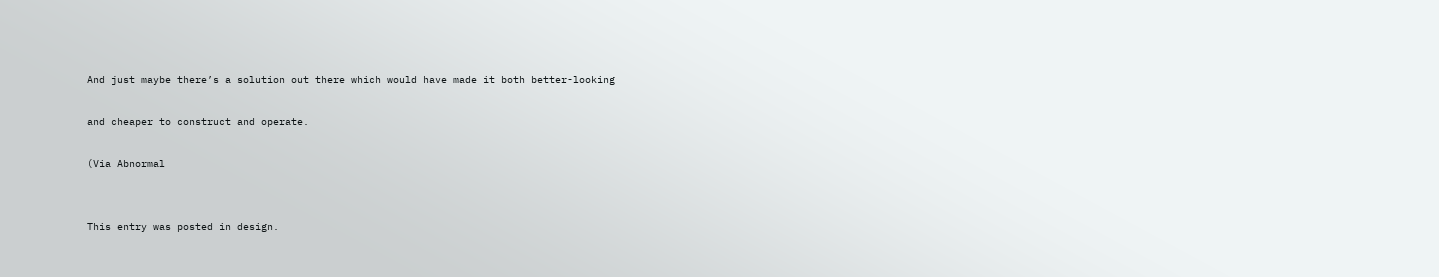And just maybe there’s a solution out there which would have made it both better-looking

and cheaper to construct and operate.

(Via Abnormal


This entry was posted in design.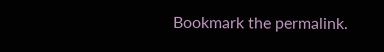Bookmark the permalink.